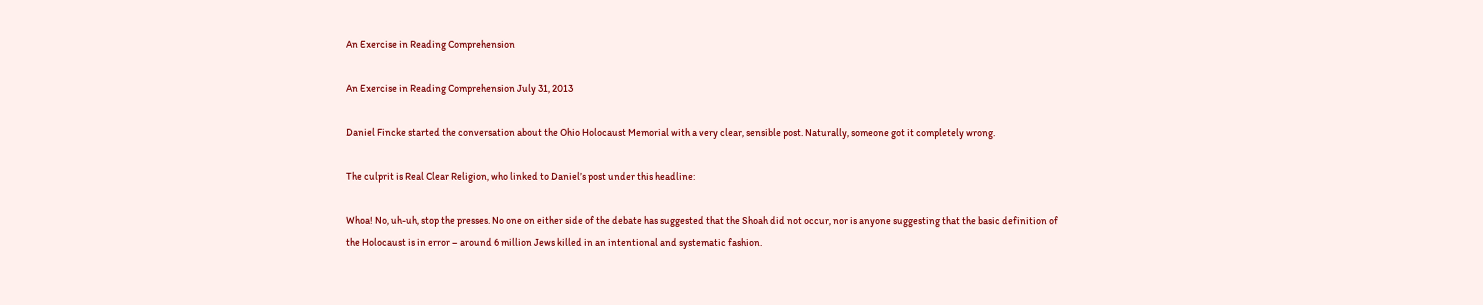An Exercise in Reading Comprehension

An Exercise in Reading Comprehension July 31, 2013

Daniel Fincke started the conversation about the Ohio Holocaust Memorial with a very clear, sensible post. Naturally, someone got it completely wrong.

The culprit is Real Clear Religion, who linked to Daniel’s post under this headline:

Whoa! No, uh-uh, stop the presses. No one on either side of the debate has suggested that the Shoah did not occur, nor is anyone suggesting that the basic definition of the Holocaust is in error – around 6 million Jews killed in an intentional and systematic fashion.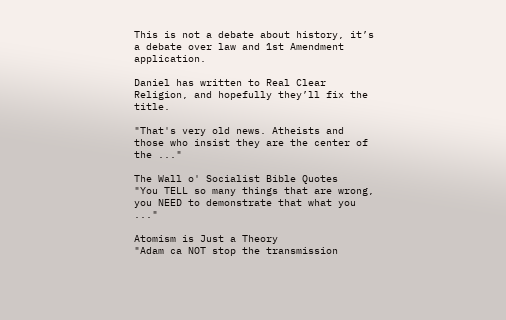This is not a debate about history, it’s a debate over law and 1st Amendment application.

Daniel has written to Real Clear Religion, and hopefully they’ll fix the title.

"That's very old news. Atheists and those who insist they are the center of the ..."

The Wall o' Socialist Bible Quotes
"You TELL so many things that are wrong, you NEED to demonstrate that what you ..."

Atomism is Just a Theory
"Adam ca NOT stop the transmission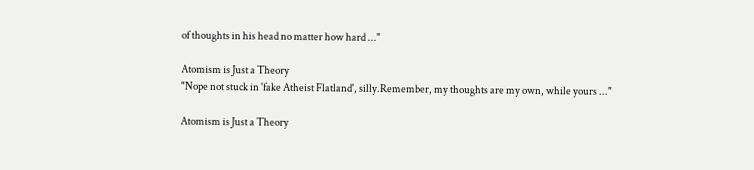of thoughts in his head no matter how hard ..."

Atomism is Just a Theory
"Nope not stuck in 'fake Atheist Flatland', silly.Remember, my thoughts are my own, while yours ..."

Atomism is Just a Theory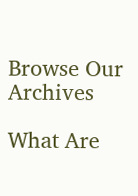Browse Our Archives

What Are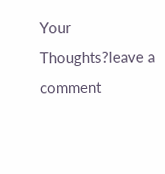Your Thoughts?leave a comment